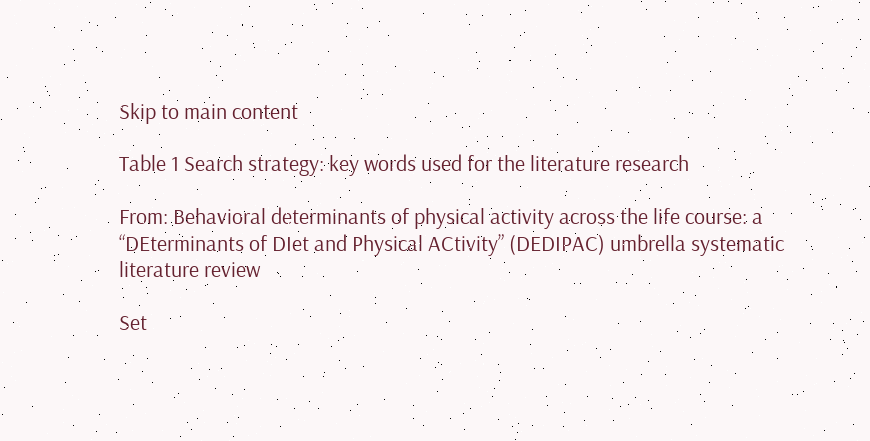Skip to main content

Table 1 Search strategy: key words used for the literature research

From: Behavioral determinants of physical activity across the life course: a “DEterminants of DIet and Physical ACtivity” (DEDIPAC) umbrella systematic literature review

Set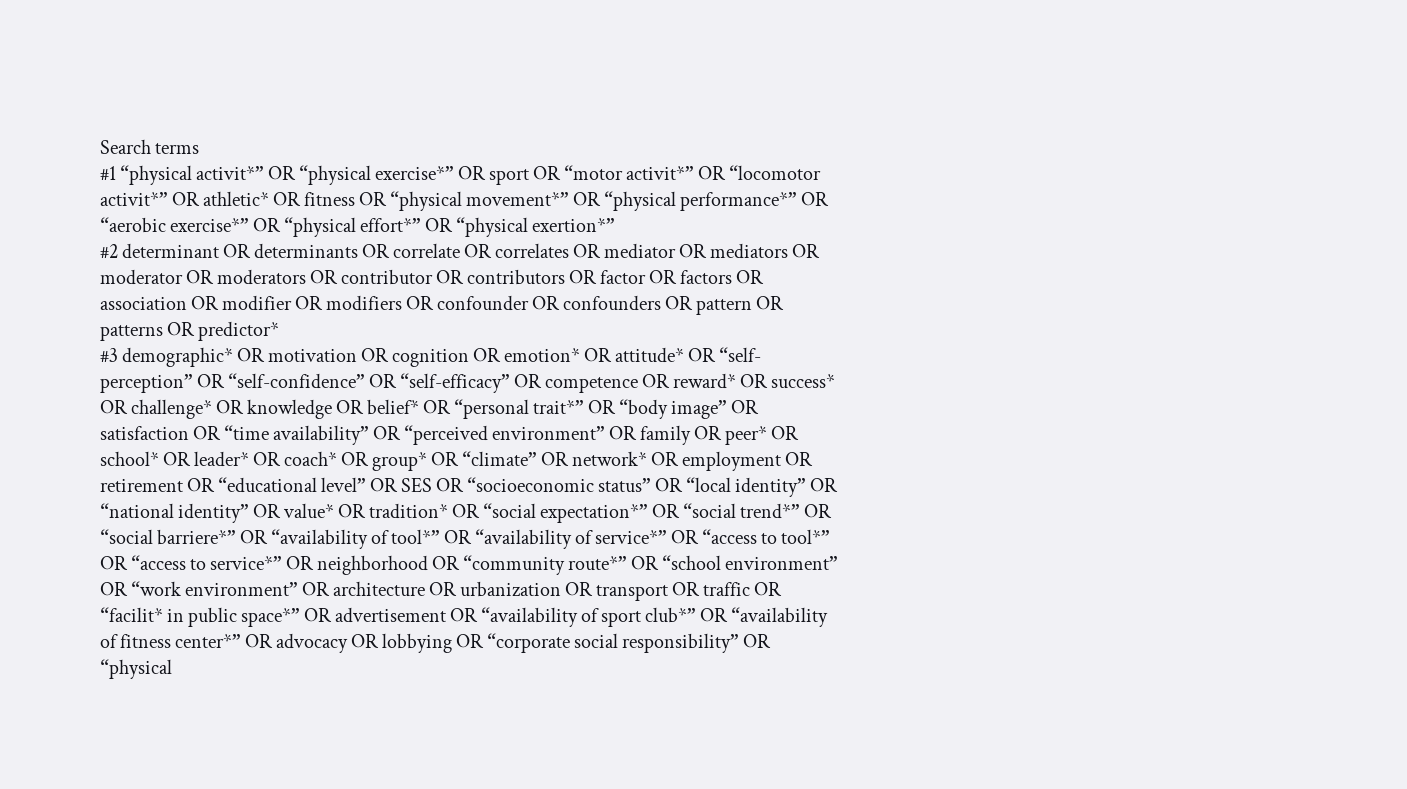Search terms
#1 “physical activit*” OR “physical exercise*” OR sport OR “motor activit*” OR “locomotor activit*” OR athletic* OR fitness OR “physical movement*” OR “physical performance*” OR “aerobic exercise*” OR “physical effort*” OR “physical exertion*”
#2 determinant OR determinants OR correlate OR correlates OR mediator OR mediators OR moderator OR moderators OR contributor OR contributors OR factor OR factors OR association OR modifier OR modifiers OR confounder OR confounders OR pattern OR patterns OR predictor*
#3 demographic* OR motivation OR cognition OR emotion* OR attitude* OR “self-perception” OR “self-confidence” OR “self-efficacy” OR competence OR reward* OR success* OR challenge* OR knowledge OR belief* OR “personal trait*” OR “body image” OR satisfaction OR “time availability” OR “perceived environment” OR family OR peer* OR school* OR leader* OR coach* OR group* OR “climate” OR network* OR employment OR retirement OR “educational level” OR SES OR “socioeconomic status” OR “local identity” OR “national identity” OR value* OR tradition* OR “social expectation*” OR “social trend*” OR “social barriere*” OR “availability of tool*” OR “availability of service*” OR “access to tool*” OR “access to service*” OR neighborhood OR “community route*” OR “school environment” OR “work environment” OR architecture OR urbanization OR transport OR traffic OR “facilit* in public space*” OR advertisement OR “availability of sport club*” OR “availability of fitness center*” OR advocacy OR lobbying OR “corporate social responsibility” OR “physical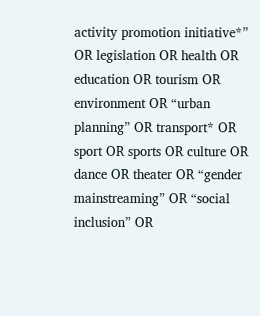activity promotion initiative*” OR legislation OR health OR education OR tourism OR environment OR “urban planning” OR transport* OR sport OR sports OR culture OR dance OR theater OR “gender mainstreaming” OR “social inclusion” OR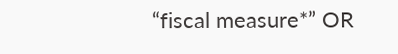“fiscal measure*” OR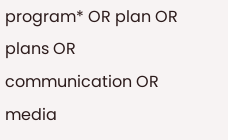program* OR plan OR plans OR communication OR media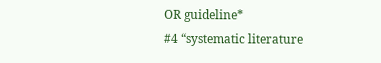OR guideline*
#4 “systematic literature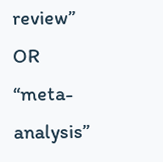review” OR “meta-analysis”